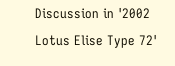Discussion in '2002 Lotus Elise Type 72'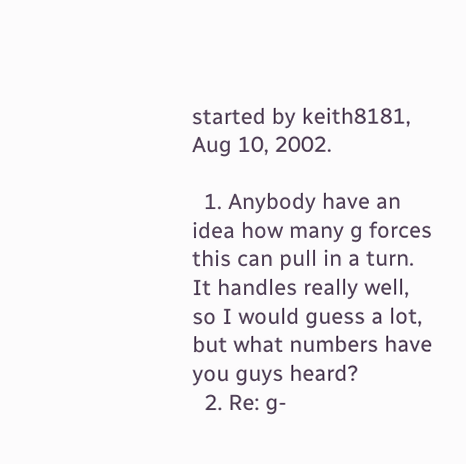started by keith8181, Aug 10, 2002.

  1. Anybody have an idea how many g forces this can pull in a turn. It handles really well, so I would guess a lot, but what numbers have you guys heard?
  2. Re: g-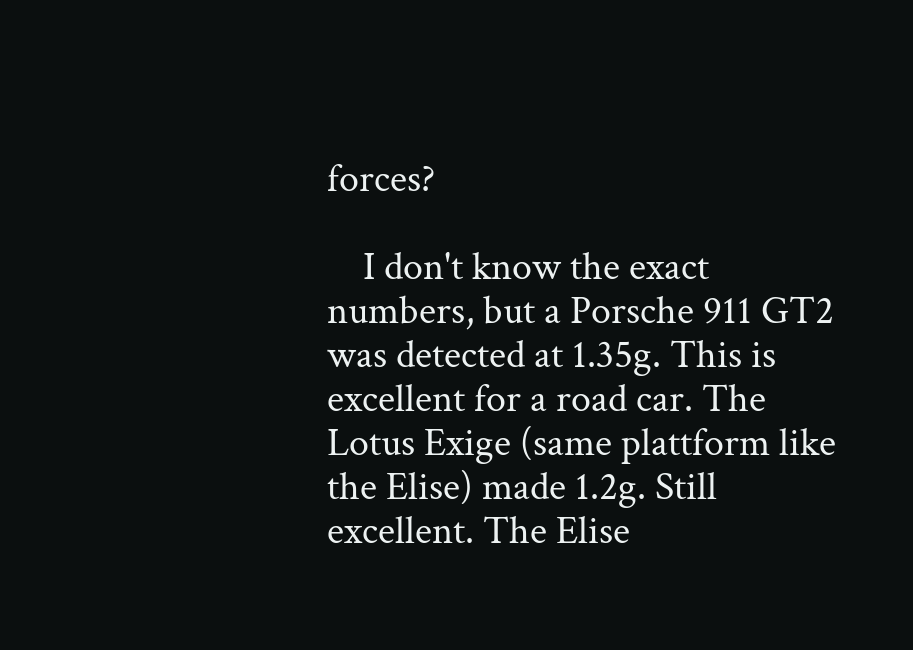forces?

    I don't know the exact numbers, but a Porsche 911 GT2 was detected at 1.35g. This is excellent for a road car. The Lotus Exige (same plattform like the Elise) made 1.2g. Still excellent. The Elise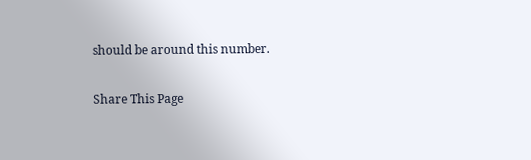should be around this number.

Share This Page